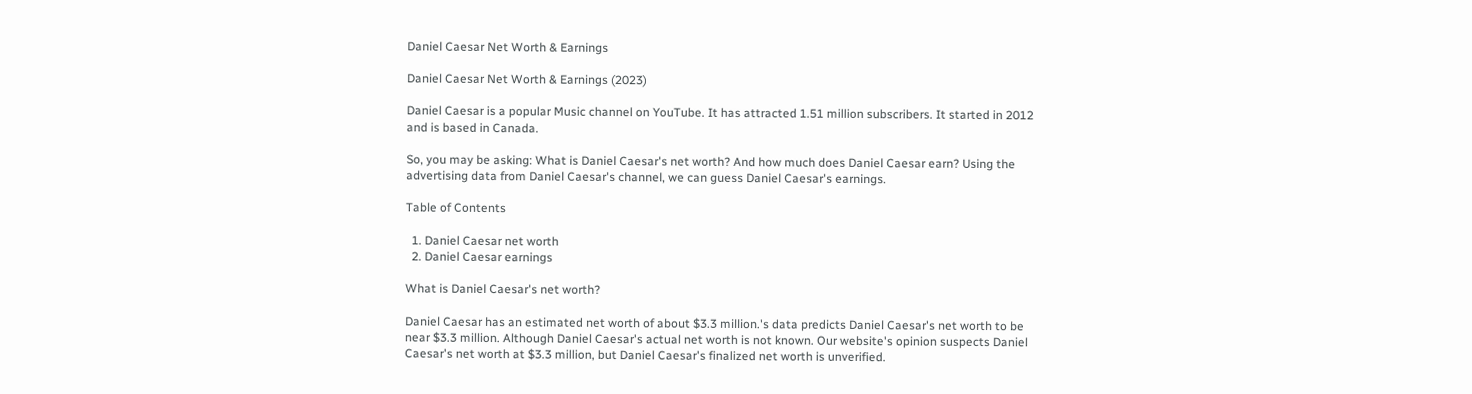Daniel Caesar Net Worth & Earnings

Daniel Caesar Net Worth & Earnings (2023)

Daniel Caesar is a popular Music channel on YouTube. It has attracted 1.51 million subscribers. It started in 2012 and is based in Canada.

So, you may be asking: What is Daniel Caesar's net worth? And how much does Daniel Caesar earn? Using the advertising data from Daniel Caesar's channel, we can guess Daniel Caesar's earnings.

Table of Contents

  1. Daniel Caesar net worth
  2. Daniel Caesar earnings

What is Daniel Caesar's net worth?

Daniel Caesar has an estimated net worth of about $3.3 million.'s data predicts Daniel Caesar's net worth to be near $3.3 million. Although Daniel Caesar's actual net worth is not known. Our website's opinion suspects Daniel Caesar's net worth at $3.3 million, but Daniel Caesar's finalized net worth is unverified.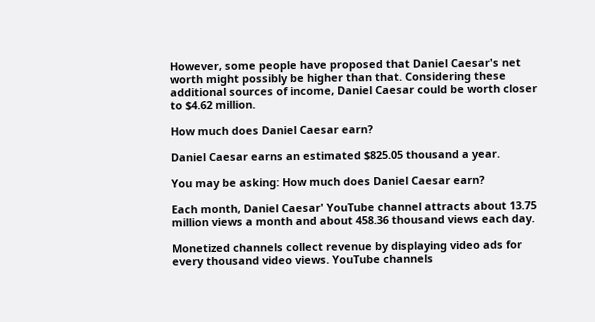However, some people have proposed that Daniel Caesar's net worth might possibly be higher than that. Considering these additional sources of income, Daniel Caesar could be worth closer to $4.62 million.

How much does Daniel Caesar earn?

Daniel Caesar earns an estimated $825.05 thousand a year.

You may be asking: How much does Daniel Caesar earn?

Each month, Daniel Caesar' YouTube channel attracts about 13.75 million views a month and about 458.36 thousand views each day.

Monetized channels collect revenue by displaying video ads for every thousand video views. YouTube channels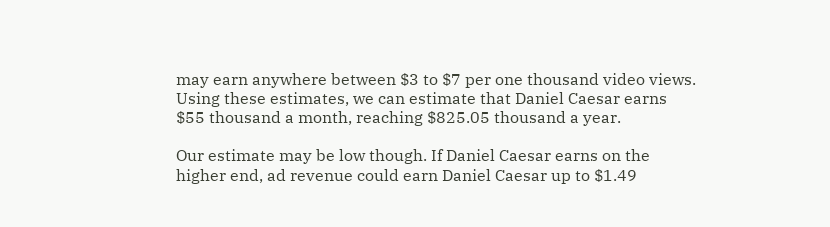may earn anywhere between $3 to $7 per one thousand video views. Using these estimates, we can estimate that Daniel Caesar earns $55 thousand a month, reaching $825.05 thousand a year.

Our estimate may be low though. If Daniel Caesar earns on the higher end, ad revenue could earn Daniel Caesar up to $1.49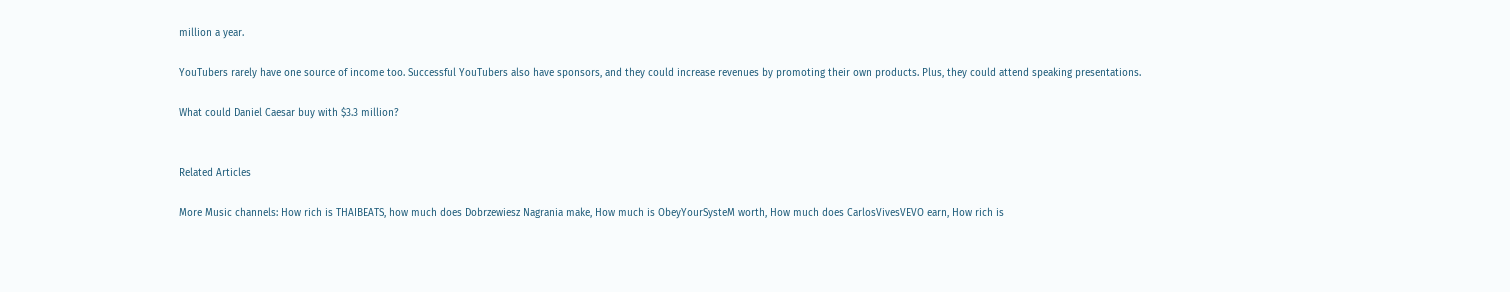million a year.

YouTubers rarely have one source of income too. Successful YouTubers also have sponsors, and they could increase revenues by promoting their own products. Plus, they could attend speaking presentations.

What could Daniel Caesar buy with $3.3 million?


Related Articles

More Music channels: How rich is THAIBEATS, how much does Dobrzewiesz Nagrania make, How much is ObeyYourSysteM worth, How much does CarlosVivesVEVO earn, How rich is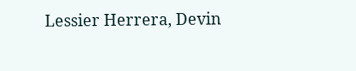Lessier Herrera, Devin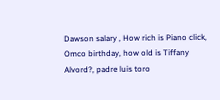Dawson salary , How rich is Piano click, Omco birthday, how old is Tiffany Alvord?, padre luis toro